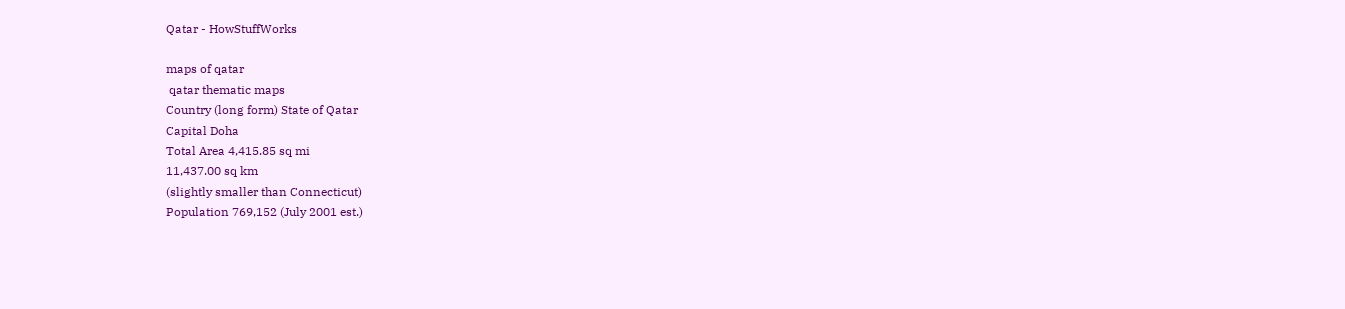Qatar - HowStuffWorks

maps of qatar
 qatar thematic maps
Country (long form) State of Qatar
Capital Doha
Total Area 4,415.85 sq mi
11,437.00 sq km
(slightly smaller than Connecticut)
Population 769,152 (July 2001 est.)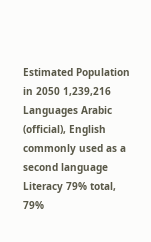Estimated Population in 2050 1,239,216
Languages Arabic (official), English commonly used as a second language
Literacy 79% total, 79%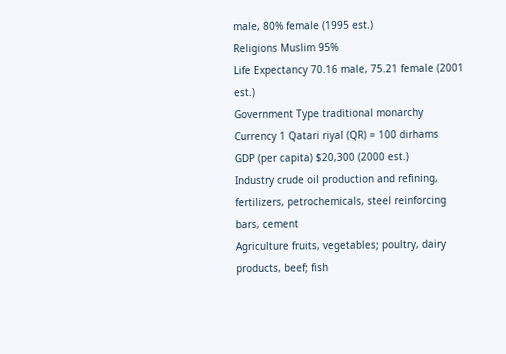male, 80% female (1995 est.)
Religions Muslim 95%
Life Expectancy 70.16 male, 75.21 female (2001 est.)
Government Type traditional monarchy
Currency 1 Qatari riyal (QR) = 100 dirhams
GDP (per capita) $20,300 (2000 est.)
Industry crude oil production and refining, fertilizers, petrochemicals, steel reinforcing bars, cement
Agriculture fruits, vegetables; poultry, dairy products, beef; fish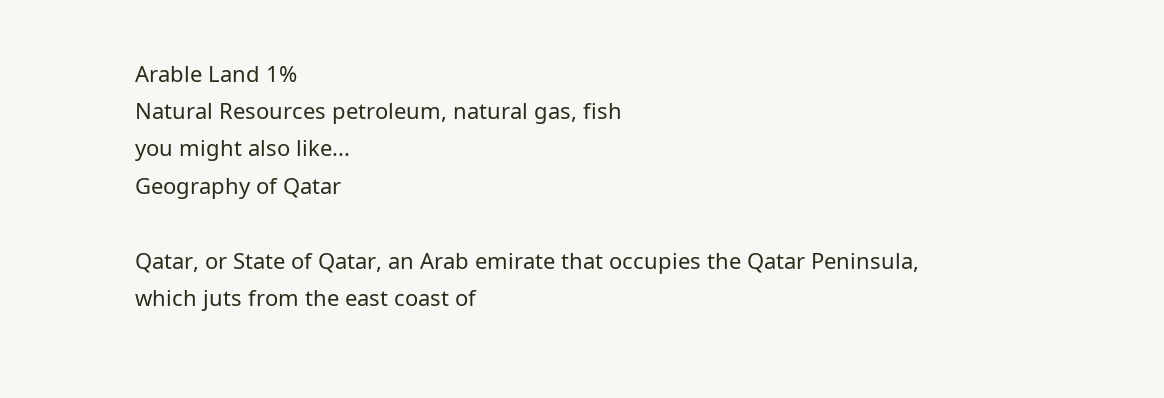Arable Land 1%
Natural Resources petroleum, natural gas, fish
you might also like...
Geography of Qatar

Qatar, or State of Qatar, an Arab emirate that occupies the Qatar Peninsula, which juts from the east coast of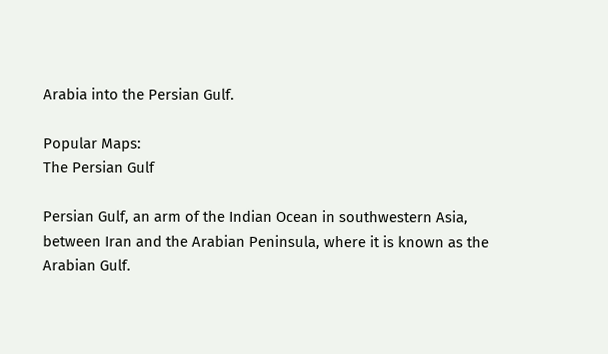Arabia into the Persian Gulf.

Popular Maps:
The Persian Gulf

Persian Gulf, an arm of the Indian Ocean in southwestern Asia, between Iran and the Arabian Peninsula, where it is known as the Arabian Gulf.